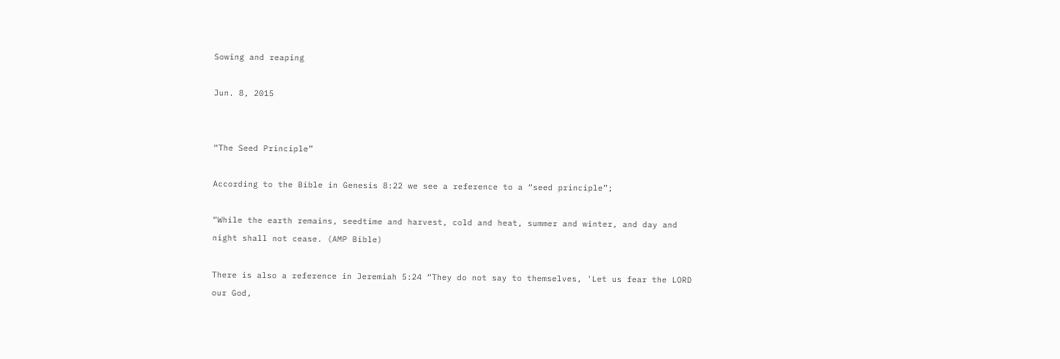Sowing and reaping

Jun. 8, 2015


“The Seed Principle”

According to the Bible in Genesis 8:22 we see a reference to a “seed principle”;

“While the earth remains, seedtime and harvest, cold and heat, summer and winter, and day and night shall not cease. (AMP Bible)

There is also a reference in Jeremiah 5:24 “They do not say to themselves, 'Let us fear the LORD our God,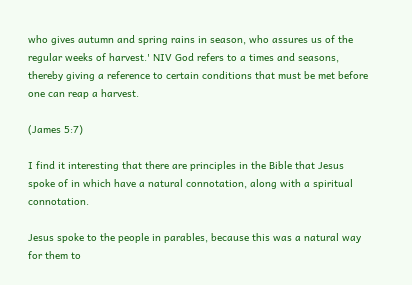who gives autumn and spring rains in season, who assures us of the regular weeks of harvest.' NIV God refers to a times and seasons, thereby giving a reference to certain conditions that must be met before one can reap a harvest.

(James 5:7)

I find it interesting that there are principles in the Bible that Jesus spoke of in which have a natural connotation, along with a spiritual connotation.

Jesus spoke to the people in parables, because this was a natural way for them to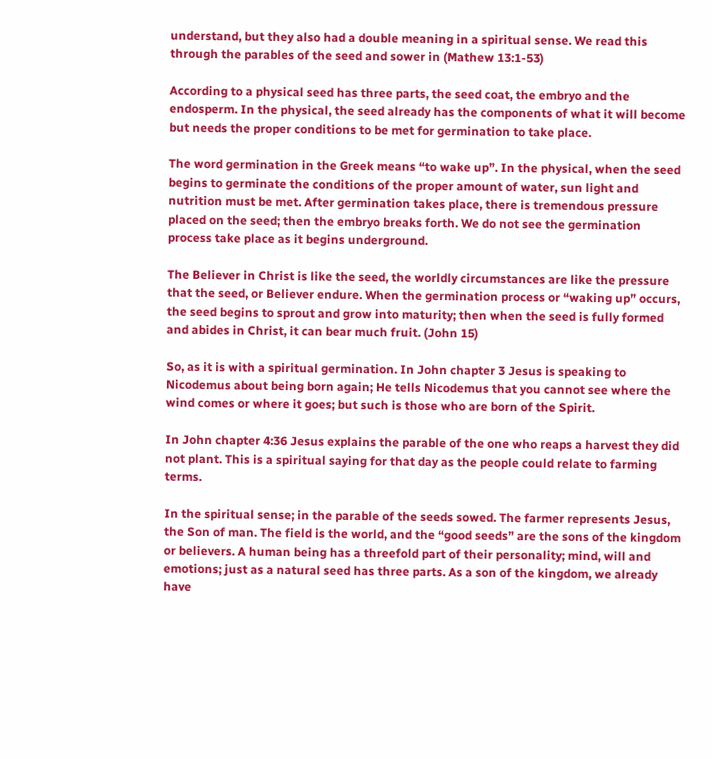understand, but they also had a double meaning in a spiritual sense. We read this through the parables of the seed and sower in (Mathew 13:1-53)

According to a physical seed has three parts, the seed coat, the embryo and the endosperm. In the physical, the seed already has the components of what it will become but needs the proper conditions to be met for germination to take place.

The word germination in the Greek means “to wake up”. In the physical, when the seed begins to germinate the conditions of the proper amount of water, sun light and nutrition must be met. After germination takes place, there is tremendous pressure placed on the seed; then the embryo breaks forth. We do not see the germination process take place as it begins underground.

The Believer in Christ is like the seed, the worldly circumstances are like the pressure that the seed, or Believer endure. When the germination process or “waking up” occurs, the seed begins to sprout and grow into maturity; then when the seed is fully formed and abides in Christ, it can bear much fruit. (John 15)

So, as it is with a spiritual germination. In John chapter 3 Jesus is speaking to Nicodemus about being born again; He tells Nicodemus that you cannot see where the wind comes or where it goes; but such is those who are born of the Spirit.

In John chapter 4:36 Jesus explains the parable of the one who reaps a harvest they did not plant. This is a spiritual saying for that day as the people could relate to farming terms.

In the spiritual sense; in the parable of the seeds sowed. The farmer represents Jesus, the Son of man. The field is the world, and the “good seeds” are the sons of the kingdom or believers. A human being has a threefold part of their personality; mind, will and emotions; just as a natural seed has three parts. As a son of the kingdom, we already have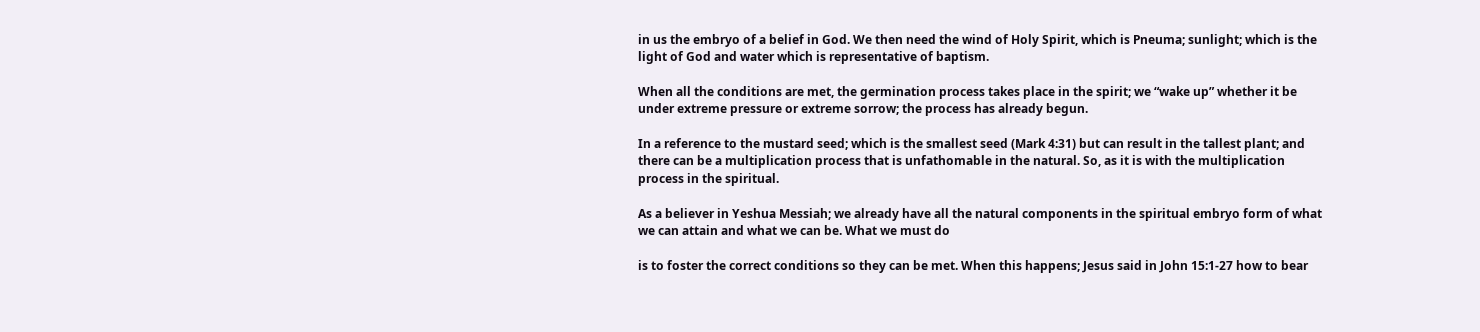in us the embryo of a belief in God. We then need the wind of Holy Spirit, which is Pneuma; sunlight; which is the light of God and water which is representative of baptism.

When all the conditions are met, the germination process takes place in the spirit; we “wake up” whether it be under extreme pressure or extreme sorrow; the process has already begun.

In a reference to the mustard seed; which is the smallest seed (Mark 4:31) but can result in the tallest plant; and there can be a multiplication process that is unfathomable in the natural. So, as it is with the multiplication process in the spiritual.

As a believer in Yeshua Messiah; we already have all the natural components in the spiritual embryo form of what we can attain and what we can be. What we must do

is to foster the correct conditions so they can be met. When this happens; Jesus said in John 15:1-27 how to bear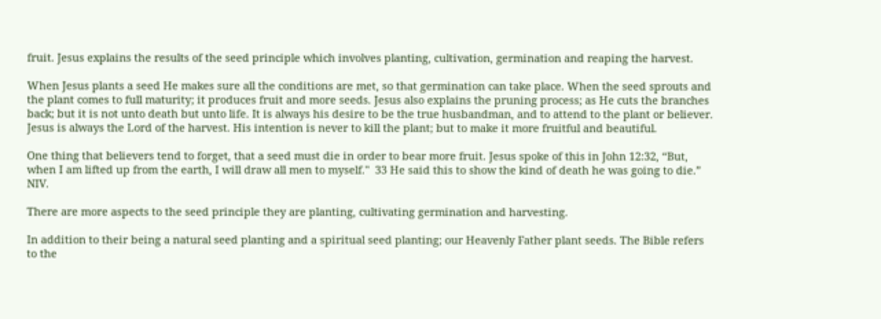fruit. Jesus explains the results of the seed principle which involves planting, cultivation, germination and reaping the harvest.

When Jesus plants a seed He makes sure all the conditions are met, so that germination can take place. When the seed sprouts and the plant comes to full maturity; it produces fruit and more seeds. Jesus also explains the pruning process; as He cuts the branches back; but it is not unto death but unto life. It is always his desire to be the true husbandman, and to attend to the plant or believer. Jesus is always the Lord of the harvest. His intention is never to kill the plant; but to make it more fruitful and beautiful.

One thing that believers tend to forget, that a seed must die in order to bear more fruit. Jesus spoke of this in John 12:32, “But, when I am lifted up from the earth, I will draw all men to myself."  33 He said this to show the kind of death he was going to die.” NIV.

There are more aspects to the seed principle they are planting, cultivating germination and harvesting.

In addition to their being a natural seed planting and a spiritual seed planting; our Heavenly Father plant seeds. The Bible refers to the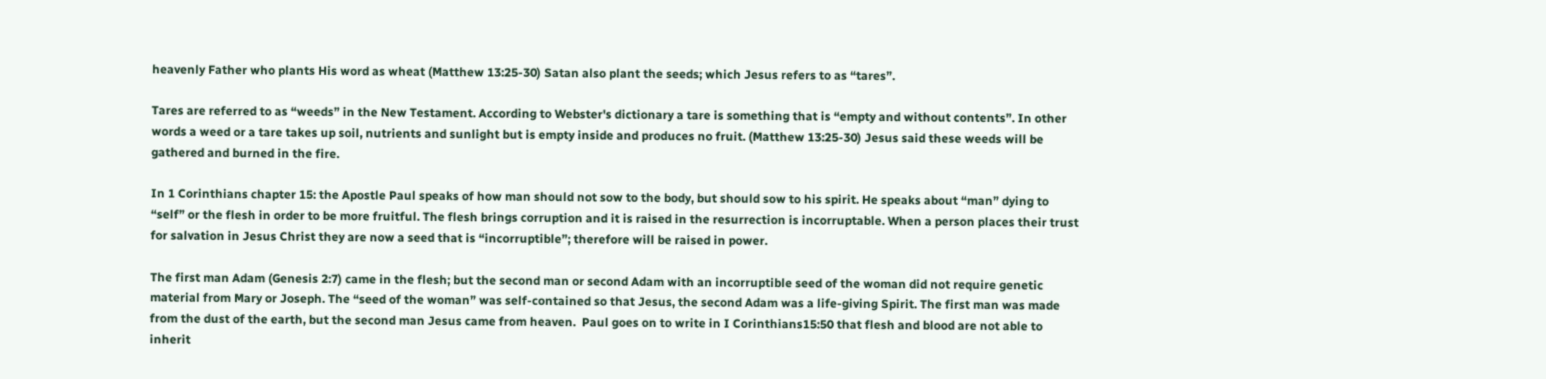heavenly Father who plants His word as wheat (Matthew 13:25-30) Satan also plant the seeds; which Jesus refers to as “tares”.

Tares are referred to as “weeds” in the New Testament. According to Webster's dictionary a tare is something that is “empty and without contents”. In other words a weed or a tare takes up soil, nutrients and sunlight but is empty inside and produces no fruit. (Matthew 13:25-30) Jesus said these weeds will be gathered and burned in the fire.

In 1 Corinthians chapter 15: the Apostle Paul speaks of how man should not sow to the body, but should sow to his spirit. He speaks about “man” dying to “self” or the flesh in order to be more fruitful. The flesh brings corruption and it is raised in the resurrection is incorruptable. When a person places their trust for salvation in Jesus Christ they are now a seed that is “incorruptible”; therefore will be raised in power.

The first man Adam (Genesis 2:7) came in the flesh; but the second man or second Adam with an incorruptible seed of the woman did not require genetic material from Mary or Joseph. The “seed of the woman” was self-contained so that Jesus, the second Adam was a life-giving Spirit. The first man was made from the dust of the earth, but the second man Jesus came from heaven.  Paul goes on to write in I Corinthians15:50 that flesh and blood are not able to inherit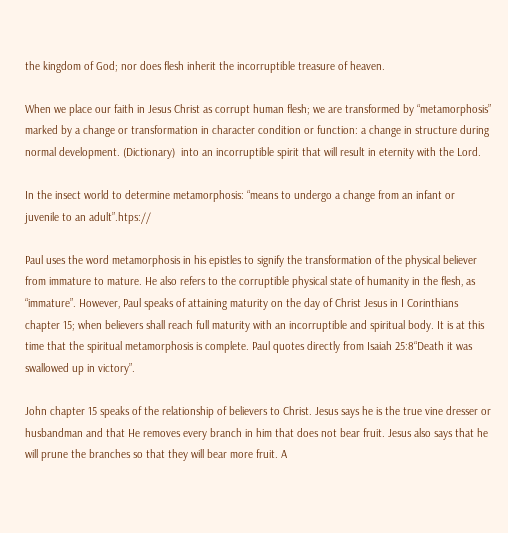the kingdom of God; nor does flesh inherit the incorruptible treasure of heaven.

When we place our faith in Jesus Christ as corrupt human flesh; we are transformed by “metamorphosis” marked by a change or transformation in character condition or function: a change in structure during normal development. (Dictionary)  into an incorruptible spirit that will result in eternity with the Lord.

In the insect world to determine metamorphosis: “means to undergo a change from an infant or juvenile to an adult”.htps://

Paul uses the word metamorphosis in his epistles to signify the transformation of the physical believer from immature to mature. He also refers to the corruptible physical state of humanity in the flesh, as “immature”. However, Paul speaks of attaining maturity on the day of Christ Jesus in I Corinthians chapter 15; when believers shall reach full maturity with an incorruptible and spiritual body. It is at this time that the spiritual metamorphosis is complete. Paul quotes directly from Isaiah 25:8“Death it was swallowed up in victory”.

John chapter 15 speaks of the relationship of believers to Christ. Jesus says he is the true vine dresser or husbandman and that He removes every branch in him that does not bear fruit. Jesus also says that he will prune the branches so that they will bear more fruit. A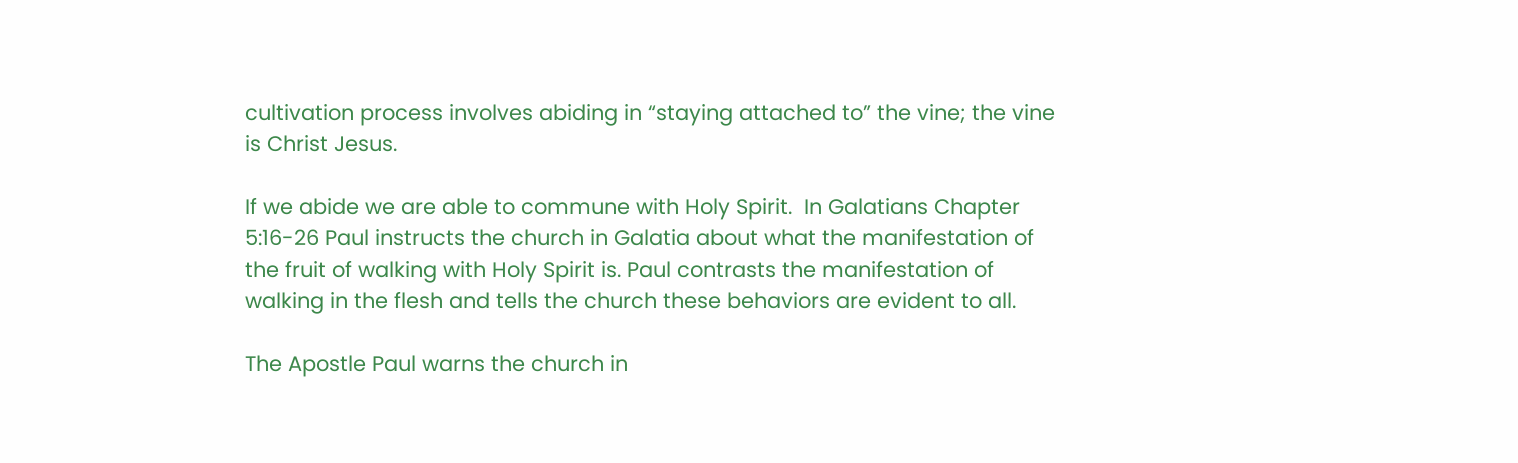cultivation process involves abiding in “staying attached to” the vine; the vine is Christ Jesus.

If we abide we are able to commune with Holy Spirit.  In Galatians Chapter 5:16-26 Paul instructs the church in Galatia about what the manifestation of the fruit of walking with Holy Spirit is. Paul contrasts the manifestation of walking in the flesh and tells the church these behaviors are evident to all.

The Apostle Paul warns the church in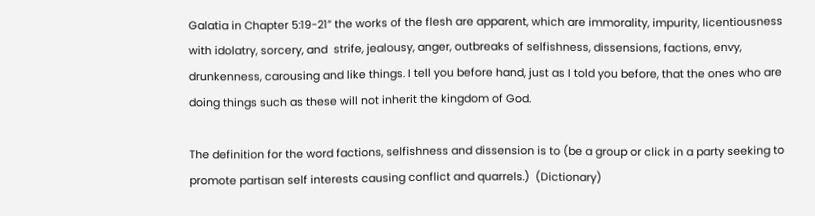Galatia in Chapter 5:19-21” the works of the flesh are apparent, which are immorality, impurity, licentiousness with idolatry, sorcery, and  strife, jealousy, anger, outbreaks of selfishness, dissensions, factions, envy, drunkenness, carousing and like things. I tell you before hand, just as I told you before, that the ones who are doing things such as these will not inherit the kingdom of God.

The definition for the word factions, selfishness and dissension is to (be a group or click in a party seeking to promote partisan self interests causing conflict and quarrels.)  (Dictionary)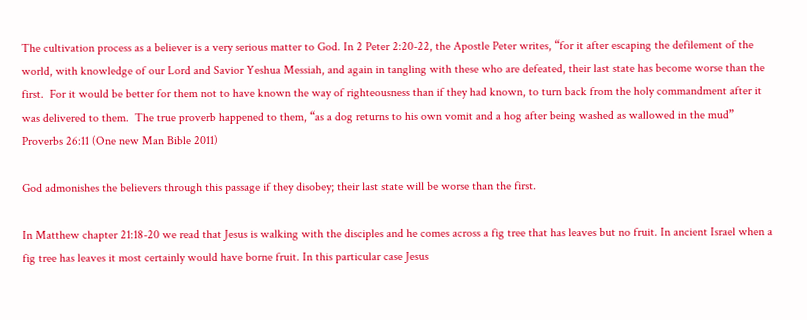The cultivation process as a believer is a very serious matter to God. In 2 Peter 2:20-22, the Apostle Peter writes, “for it after escaping the defilement of the world, with knowledge of our Lord and Savior Yeshua Messiah, and again in tangling with these who are defeated, their last state has become worse than the first.  For it would be better for them not to have known the way of righteousness than if they had known, to turn back from the holy commandment after it was delivered to them.  The true proverb happened to them, “as a dog returns to his own vomit and a hog after being washed as wallowed in the mud” Proverbs 26:11 (One new Man Bible 2011)

God admonishes the believers through this passage if they disobey; their last state will be worse than the first.

In Matthew chapter 21:18-20 we read that Jesus is walking with the disciples and he comes across a fig tree that has leaves but no fruit. In ancient Israel when a fig tree has leaves it most certainly would have borne fruit. In this particular case Jesus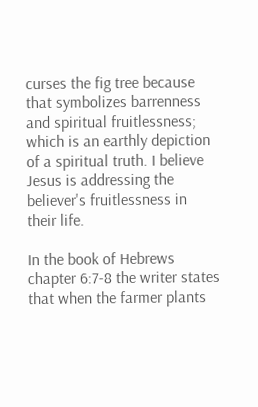curses the fig tree because that symbolizes barrenness and spiritual fruitlessness; which is an earthly depiction of a spiritual truth. I believe Jesus is addressing the believer's fruitlessness in their life.

In the book of Hebrews chapter 6:7-8 the writer states that when the farmer plants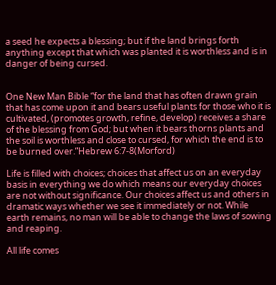a seed he expects a blessing; but if the land brings forth anything except that which was planted it is worthless and is in danger of being cursed.


One New Man Bible “for the land that has often drawn grain that has come upon it and bears useful plants for those who it is cultivated, (promotes growth, refine, develop) receives a share of the blessing from God; but when it bears thorns plants and the soil is worthless and close to cursed, for which the end is to be burned over.”Hebrew 6:7-8(Morford)

Life is filled with choices; choices that affect us on an everyday basis in everything we do which means our everyday choices are not without significance. Our choices affect us and others in dramatic ways whether we see it immediately or not. While earth remains, no man will be able to change the laws of sowing and reaping.

All life comes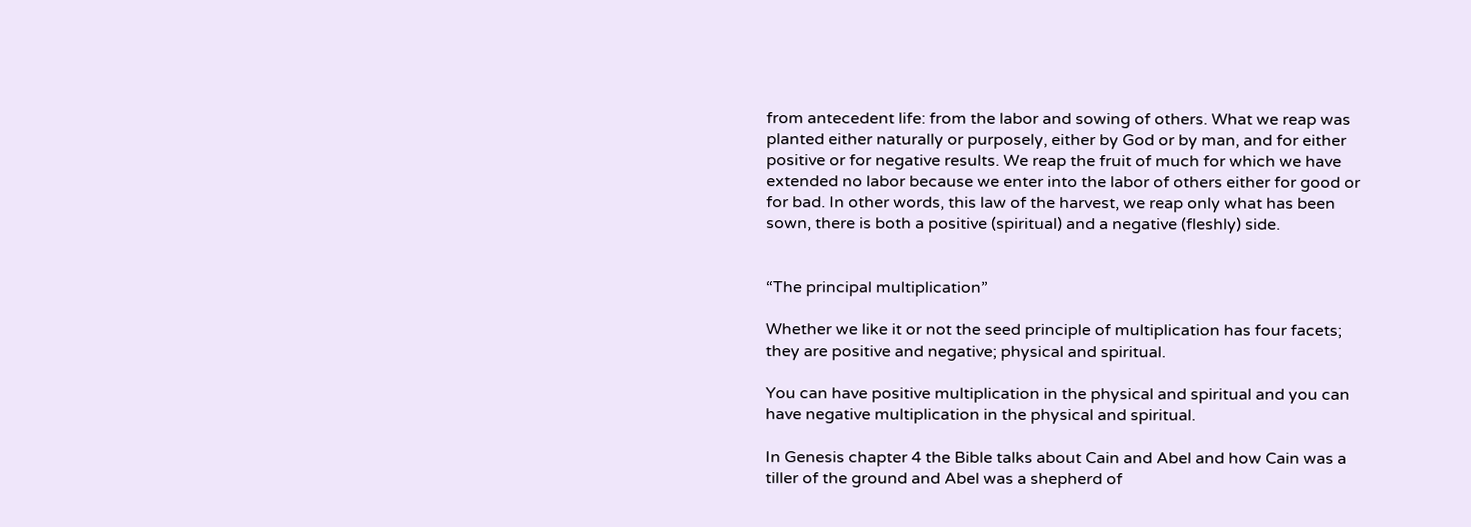from antecedent life: from the labor and sowing of others. What we reap was planted either naturally or purposely, either by God or by man, and for either positive or for negative results. We reap the fruit of much for which we have extended no labor because we enter into the labor of others either for good or for bad. In other words, this law of the harvest, we reap only what has been sown, there is both a positive (spiritual) and a negative (fleshly) side.


“The principal multiplication”

Whether we like it or not the seed principle of multiplication has four facets; they are positive and negative; physical and spiritual.

You can have positive multiplication in the physical and spiritual and you can have negative multiplication in the physical and spiritual.

In Genesis chapter 4 the Bible talks about Cain and Abel and how Cain was a tiller of the ground and Abel was a shepherd of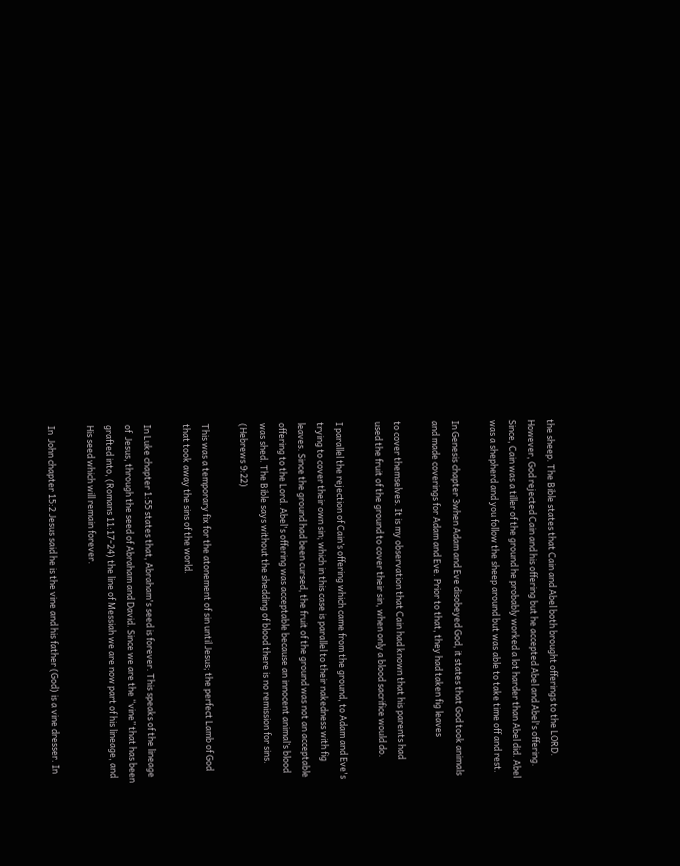the sheep. The Bible states that Cain and Abel both brought offerings to the LORD.  However, God rejected Cain and his offering but he accepted Abel and Abel's offering. Since, Cain was a tiller of the ground he probably worked a lot harder than Abel did. Abel was a shepherd and you follow the sheep around but was able to take time off and rest.

In Genesis chapter 3when Adam and Eve disobeyed God, it states that God took animals and made coverings for Adam and Eve. Prior to that, they had taken fig leaves

to cover themselves. It is my observation that Cain had known that his parents had used the fruit of the ground to cover their sin, when only a blood sacrifice would do.

I parallel the rejection of Cain’s offering which came from the ground, to Adam and Eve's trying to cover their own sin; which in this case is parallel to their nakedness with fig leaves. Since the ground had been cursed, the fruit of the ground was not an acceptable offering to the Lord. Abel's offering was acceptable because an innocent animal’s blood was shed. The Bible says without the shedding of blood there is no remission for sins. (Hebrews 9:22)

This was a temporary fix for the atonement of sin until Jesus; the perfect Lamb of God that took away the sins of the world.

In Luke chapter 1:55 states that, Abraham's seed is forever. This speaks of the lineage of  Jesus, through the seed of Abraham and David. Since we are the “vine” that has been grafted into, (Romans 11:17-24) the line of Messiah we are now part of his lineage, and His seed which will remain forever.

In  John chapter 15:2 Jesus said he is the vine and his father (God) is a vine dresser. In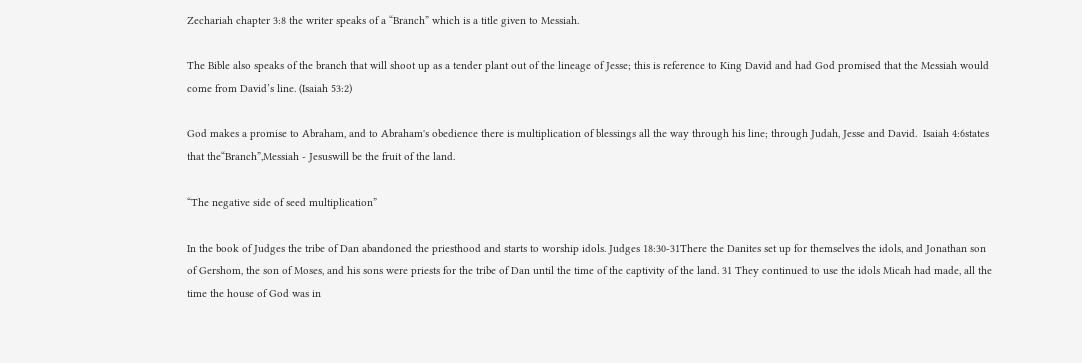Zechariah chapter 3:8 the writer speaks of a “Branch” which is a title given to Messiah.

The Bible also speaks of the branch that will shoot up as a tender plant out of the lineage of Jesse; this is reference to King David and had God promised that the Messiah would come from David’s line. (Isaiah 53:2)

God makes a promise to Abraham, and to Abraham's obedience there is multiplication of blessings all the way through his line; through Judah, Jesse and David.  Isaiah 4:6states that the“Branch”,Messiah - Jesuswill be the fruit of the land.

“The negative side of seed multiplication”

In the book of Judges the tribe of Dan abandoned the priesthood and starts to worship idols. Judges 18:30-31There the Danites set up for themselves the idols, and Jonathan son of Gershom, the son of Moses, and his sons were priests for the tribe of Dan until the time of the captivity of the land. 31 They continued to use the idols Micah had made, all the time the house of God was in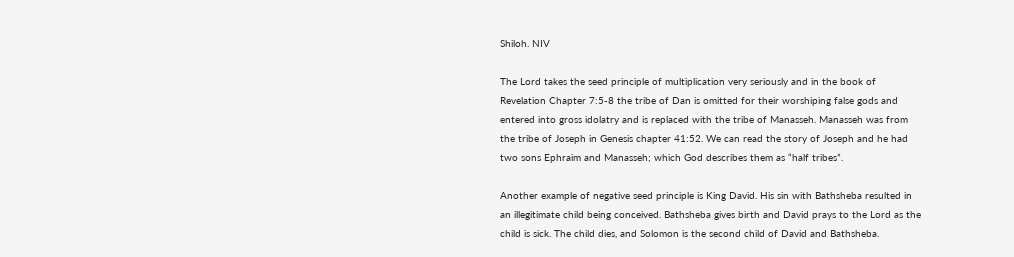Shiloh. NIV

The Lord takes the seed principle of multiplication very seriously and in the book of Revelation Chapter 7:5-8 the tribe of Dan is omitted for their worshiping false gods and entered into gross idolatry and is replaced with the tribe of Manasseh. Manasseh was from the tribe of Joseph in Genesis chapter 41:52. We can read the story of Joseph and he had two sons Ephraim and Manasseh; which God describes them as “half tribes”.

Another example of negative seed principle is King David. His sin with Bathsheba resulted in an illegitimate child being conceived. Bathsheba gives birth and David prays to the Lord as the child is sick. The child dies, and Solomon is the second child of David and Bathsheba.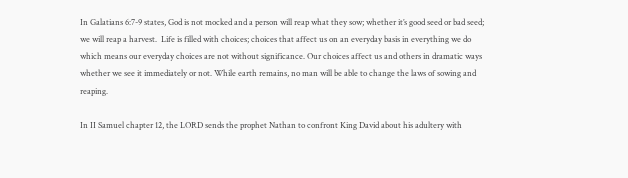In Galatians 6:7-9 states, God is not mocked and a person will reap what they sow; whether it’s good seed or bad seed; we will reap a harvest.  Life is filled with choices; choices that affect us on an everyday basis in everything we do which means our everyday choices are not without significance. Our choices affect us and others in dramatic ways whether we see it immediately or not. While earth remains, no man will be able to change the laws of sowing and reaping.

In II Samuel chapter 12, the LORD sends the prophet Nathan to confront King David about his adultery with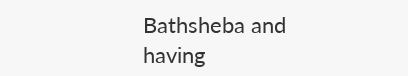Bathsheba and having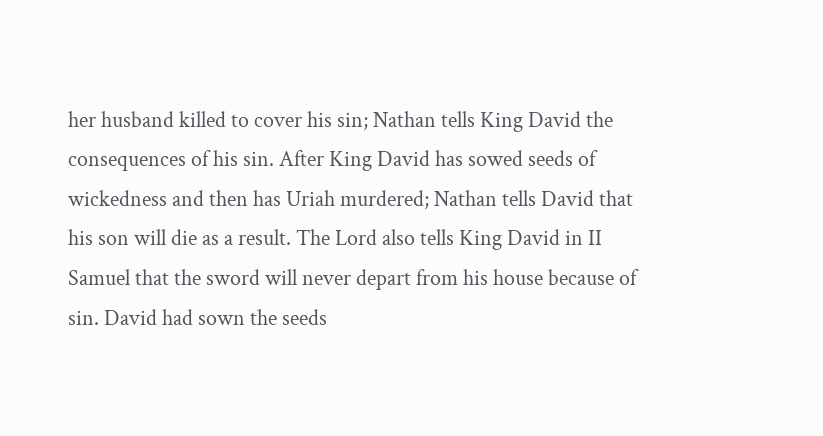her husband killed to cover his sin; Nathan tells King David the consequences of his sin. After King David has sowed seeds of wickedness and then has Uriah murdered; Nathan tells David that his son will die as a result. The Lord also tells King David in II Samuel that the sword will never depart from his house because of sin. David had sown the seeds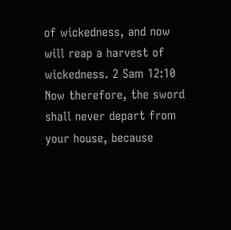of wickedness, and now will reap a harvest of wickedness. 2 Sam 12:10 Now therefore, the sword shall never depart from your house, because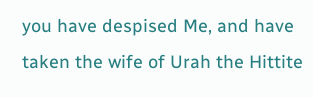you have despised Me, and have taken the wife of Urah the Hittite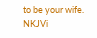to be your wife. NKJVi